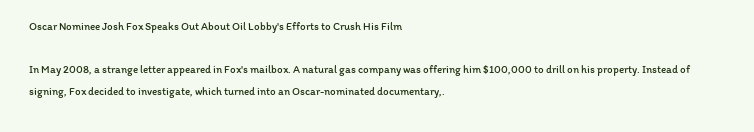Oscar Nominee Josh Fox Speaks Out About Oil Lobby's Efforts to Crush His Film

In May 2008, a strange letter appeared in Fox's mailbox. A natural gas company was offering him $100,000 to drill on his property. Instead of signing, Fox decided to investigate, which turned into an Oscar-nominated documentary,.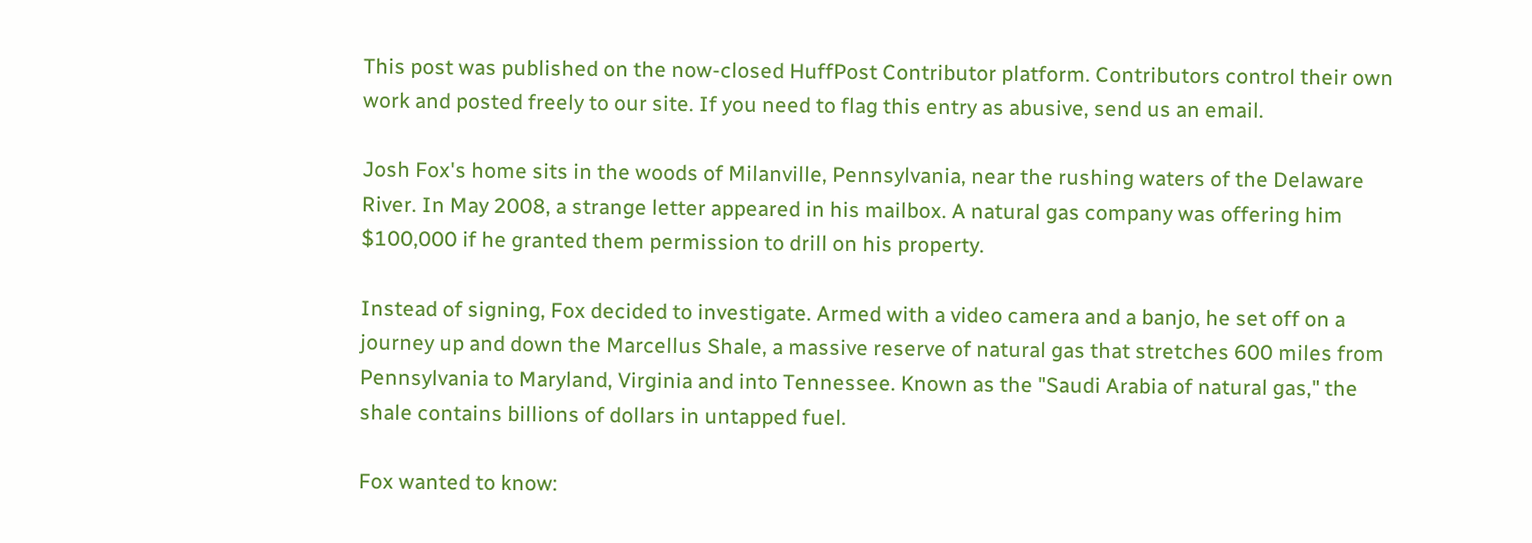This post was published on the now-closed HuffPost Contributor platform. Contributors control their own work and posted freely to our site. If you need to flag this entry as abusive, send us an email.

Josh Fox's home sits in the woods of Milanville, Pennsylvania, near the rushing waters of the Delaware River. In May 2008, a strange letter appeared in his mailbox. A natural gas company was offering him $100,000 if he granted them permission to drill on his property.

Instead of signing, Fox decided to investigate. Armed with a video camera and a banjo, he set off on a journey up and down the Marcellus Shale, a massive reserve of natural gas that stretches 600 miles from Pennsylvania to Maryland, Virginia and into Tennessee. Known as the "Saudi Arabia of natural gas," the shale contains billions of dollars in untapped fuel.

Fox wanted to know: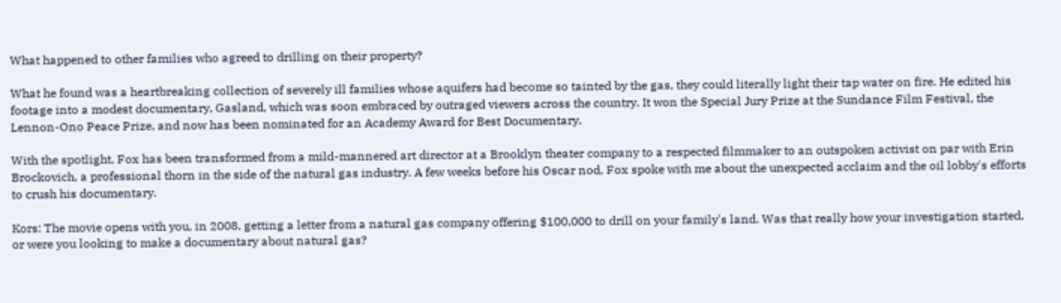What happened to other families who agreed to drilling on their property?

What he found was a heartbreaking collection of severely ill families whose aquifers had become so tainted by the gas, they could literally light their tap water on fire. He edited his footage into a modest documentary, Gasland, which was soon embraced by outraged viewers across the country. It won the Special Jury Prize at the Sundance Film Festival, the Lennon-Ono Peace Prize, and now has been nominated for an Academy Award for Best Documentary.

With the spotlight, Fox has been transformed from a mild-mannered art director at a Brooklyn theater company to a respected filmmaker to an outspoken activist on par with Erin Brockovich, a professional thorn in the side of the natural gas industry. A few weeks before his Oscar nod, Fox spoke with me about the unexpected acclaim and the oil lobby's efforts to crush his documentary.

Kors: The movie opens with you, in 2008, getting a letter from a natural gas company offering $100,000 to drill on your family's land. Was that really how your investigation started, or were you looking to make a documentary about natural gas?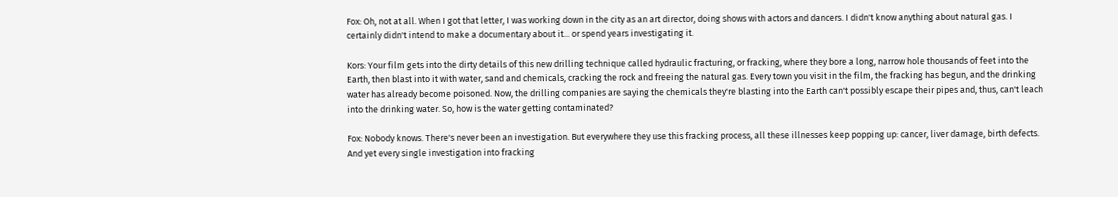Fox: Oh, not at all. When I got that letter, I was working down in the city as an art director, doing shows with actors and dancers. I didn't know anything about natural gas. I certainly didn't intend to make a documentary about it... or spend years investigating it.

Kors: Your film gets into the dirty details of this new drilling technique called hydraulic fracturing, or fracking, where they bore a long, narrow hole thousands of feet into the Earth, then blast into it with water, sand and chemicals, cracking the rock and freeing the natural gas. Every town you visit in the film, the fracking has begun, and the drinking water has already become poisoned. Now, the drilling companies are saying the chemicals they're blasting into the Earth can't possibly escape their pipes and, thus, can't leach into the drinking water. So, how is the water getting contaminated?

Fox: Nobody knows. There's never been an investigation. But everywhere they use this fracking process, all these illnesses keep popping up: cancer, liver damage, birth defects. And yet every single investigation into fracking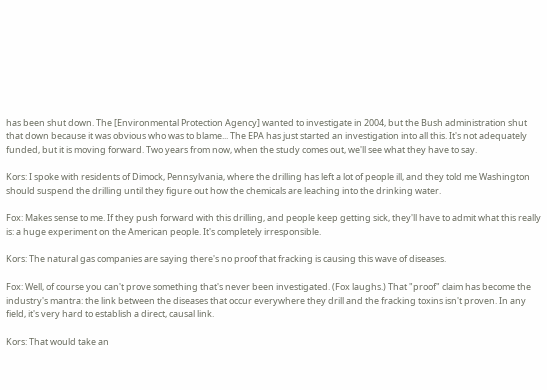has been shut down. The [Environmental Protection Agency] wanted to investigate in 2004, but the Bush administration shut that down because it was obvious who was to blame... The EPA has just started an investigation into all this. It's not adequately funded, but it is moving forward. Two years from now, when the study comes out, we'll see what they have to say.

Kors: I spoke with residents of Dimock, Pennsylvania, where the drilling has left a lot of people ill, and they told me Washington should suspend the drilling until they figure out how the chemicals are leaching into the drinking water.

Fox: Makes sense to me. If they push forward with this drilling, and people keep getting sick, they'll have to admit what this really is: a huge experiment on the American people. It's completely irresponsible.

Kors: The natural gas companies are saying there's no proof that fracking is causing this wave of diseases.

Fox: Well, of course you can't prove something that's never been investigated. (Fox laughs.) That "proof" claim has become the industry's mantra: the link between the diseases that occur everywhere they drill and the fracking toxins isn't proven. In any field, it's very hard to establish a direct, causal link.

Kors: That would take an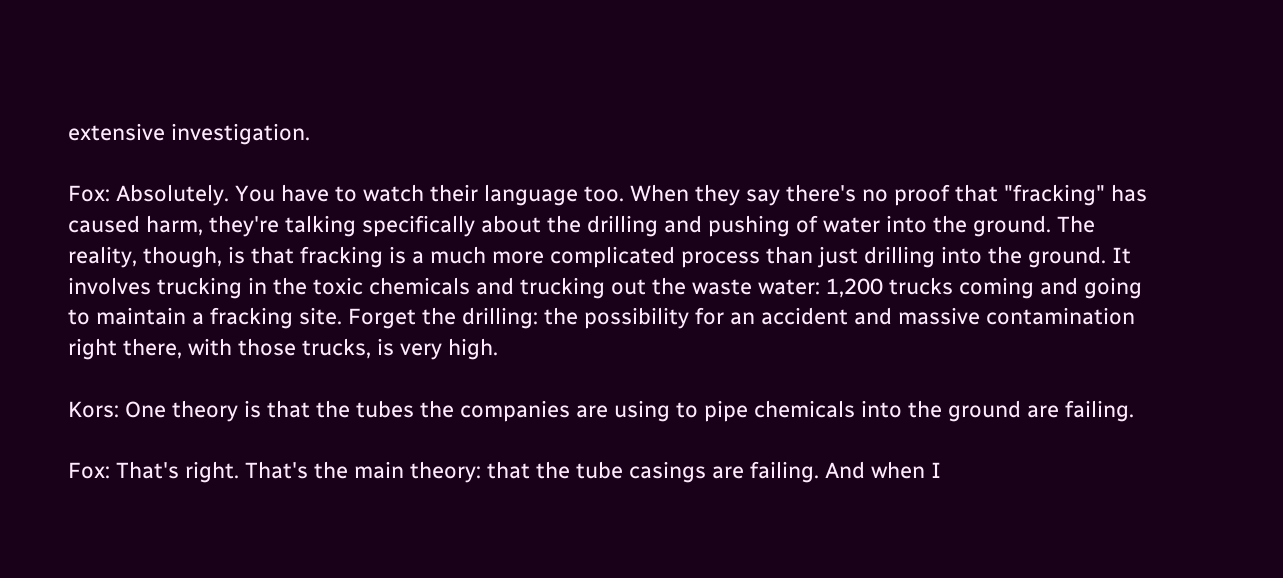extensive investigation.

Fox: Absolutely. You have to watch their language too. When they say there's no proof that "fracking" has caused harm, they're talking specifically about the drilling and pushing of water into the ground. The reality, though, is that fracking is a much more complicated process than just drilling into the ground. It involves trucking in the toxic chemicals and trucking out the waste water: 1,200 trucks coming and going to maintain a fracking site. Forget the drilling: the possibility for an accident and massive contamination right there, with those trucks, is very high.

Kors: One theory is that the tubes the companies are using to pipe chemicals into the ground are failing.

Fox: That's right. That's the main theory: that the tube casings are failing. And when I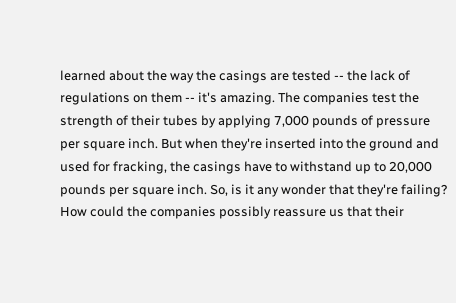learned about the way the casings are tested -- the lack of regulations on them -- it's amazing. The companies test the strength of their tubes by applying 7,000 pounds of pressure per square inch. But when they're inserted into the ground and used for fracking, the casings have to withstand up to 20,000 pounds per square inch. So, is it any wonder that they're failing? How could the companies possibly reassure us that their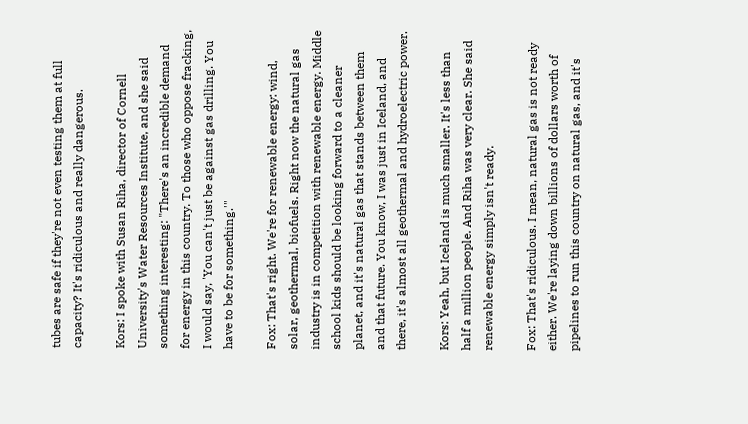tubes are safe if they're not even testing them at full capacity? It's ridiculous and really dangerous.

Kors: I spoke with Susan Riha, director of Cornell University's Water Resources Institute, and she said something interesting: "There's an incredible demand for energy in this country. To those who oppose fracking, I would say, 'You can't just be against gas drilling. You have to be for something.'"

Fox: That's right. We're for renewable energy: wind, solar, geothermal, biofuels. Right now the natural gas industry is in competition with renewable energy. Middle school kids should be looking forward to a cleaner planet, and it's natural gas that stands between them and that future. You know, I was just in Iceland, and there, it's almost all geothermal and hydroelectric power.

Kors: Yeah, but Iceland is much smaller. It's less than half a million people. And Riha was very clear. She said renewable energy simply isn't ready.

Fox: That's ridiculous. I mean, natural gas is not ready either. We're laying down billions of dollars worth of pipelines to run this country on natural gas, and it's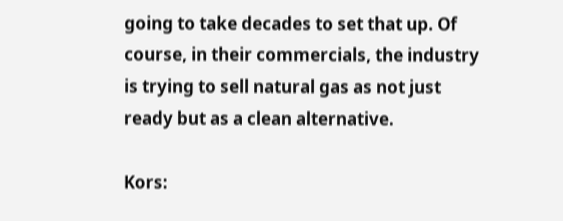going to take decades to set that up. Of course, in their commercials, the industry is trying to sell natural gas as not just ready but as a clean alternative.

Kors: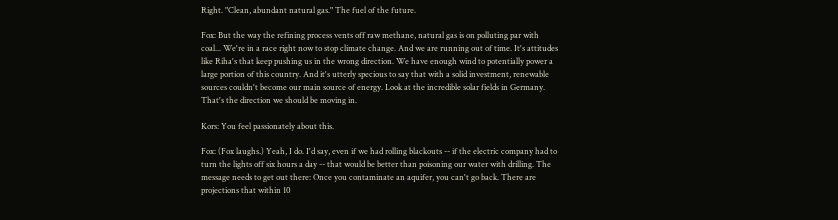Right. "Clean, abundant natural gas." The fuel of the future.

Fox: But the way the refining process vents off raw methane, natural gas is on polluting par with coal... We're in a race right now to stop climate change. And we are running out of time. It's attitudes like Riha's that keep pushing us in the wrong direction. We have enough wind to potentially power a large portion of this country. And it's utterly specious to say that with a solid investment, renewable sources couldn't become our main source of energy. Look at the incredible solar fields in Germany. That's the direction we should be moving in.

Kors: You feel passionately about this.

Fox: (Fox laughs.) Yeah, I do. I'd say, even if we had rolling blackouts -- if the electric company had to turn the lights off six hours a day -- that would be better than poisoning our water with drilling. The message needs to get out there: Once you contaminate an aquifer, you can't go back. There are projections that within 10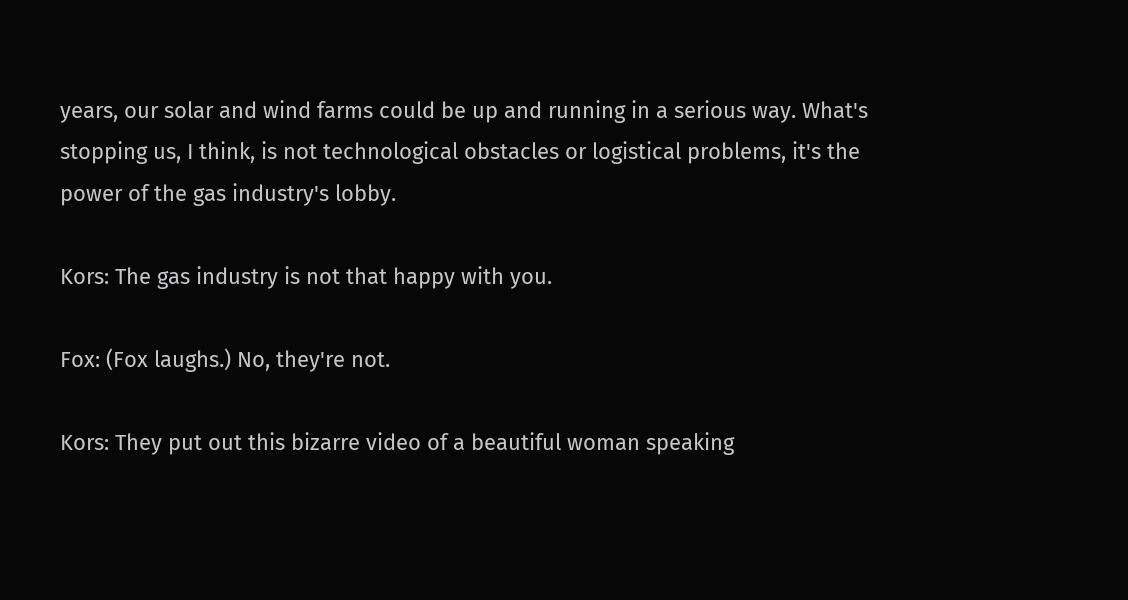years, our solar and wind farms could be up and running in a serious way. What's stopping us, I think, is not technological obstacles or logistical problems, it's the power of the gas industry's lobby.

Kors: The gas industry is not that happy with you.

Fox: (Fox laughs.) No, they're not.

Kors: They put out this bizarre video of a beautiful woman speaking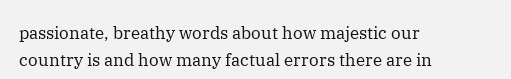passionate, breathy words about how majestic our country is and how many factual errors there are in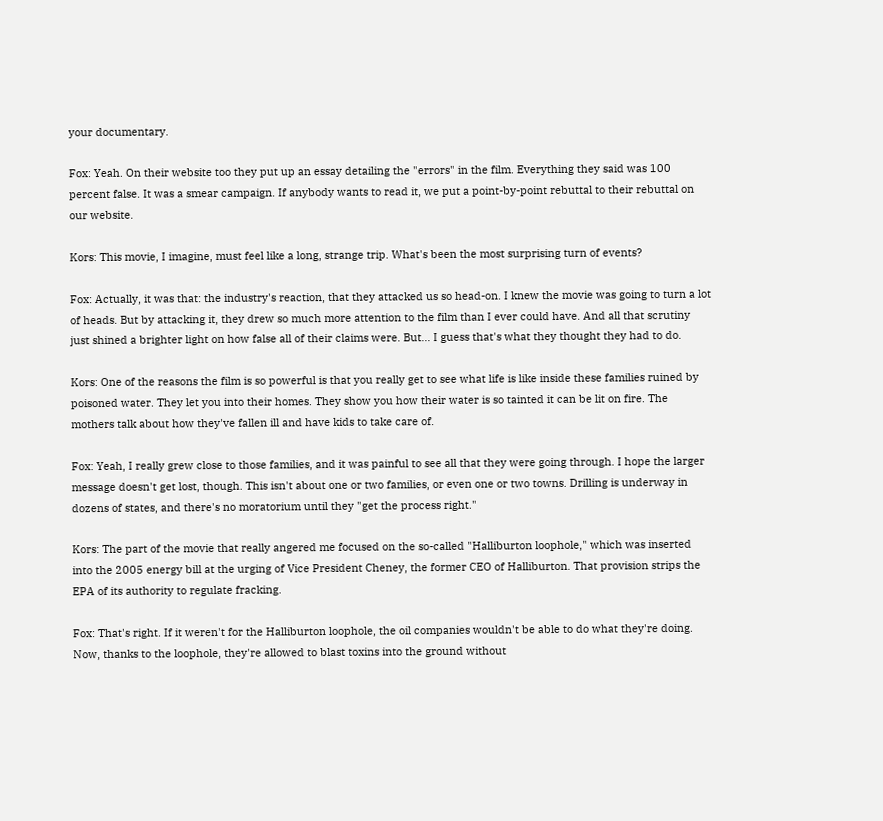your documentary.

Fox: Yeah. On their website too they put up an essay detailing the "errors" in the film. Everything they said was 100 percent false. It was a smear campaign. If anybody wants to read it, we put a point-by-point rebuttal to their rebuttal on our website.

Kors: This movie, I imagine, must feel like a long, strange trip. What's been the most surprising turn of events?

Fox: Actually, it was that: the industry's reaction, that they attacked us so head-on. I knew the movie was going to turn a lot of heads. But by attacking it, they drew so much more attention to the film than I ever could have. And all that scrutiny just shined a brighter light on how false all of their claims were. But... I guess that's what they thought they had to do.

Kors: One of the reasons the film is so powerful is that you really get to see what life is like inside these families ruined by poisoned water. They let you into their homes. They show you how their water is so tainted it can be lit on fire. The mothers talk about how they've fallen ill and have kids to take care of.

Fox: Yeah, I really grew close to those families, and it was painful to see all that they were going through. I hope the larger message doesn't get lost, though. This isn't about one or two families, or even one or two towns. Drilling is underway in dozens of states, and there's no moratorium until they "get the process right."

Kors: The part of the movie that really angered me focused on the so-called "Halliburton loophole," which was inserted into the 2005 energy bill at the urging of Vice President Cheney, the former CEO of Halliburton. That provision strips the EPA of its authority to regulate fracking.

Fox: That's right. If it weren't for the Halliburton loophole, the oil companies wouldn't be able to do what they're doing. Now, thanks to the loophole, they're allowed to blast toxins into the ground without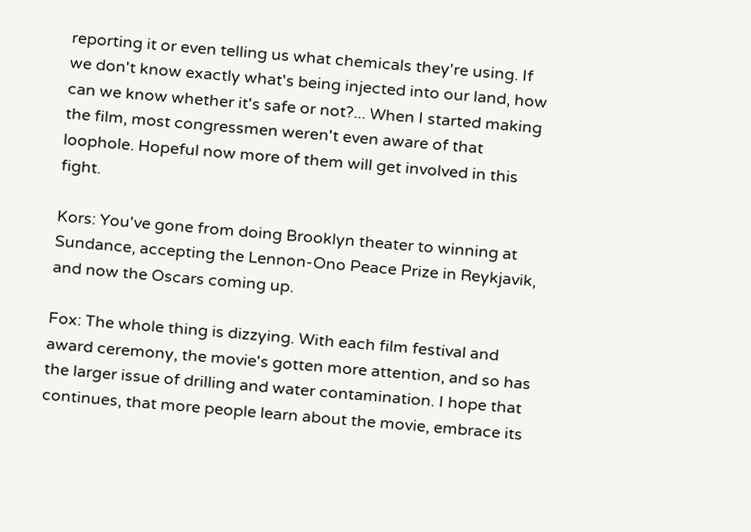reporting it or even telling us what chemicals they're using. If we don't know exactly what's being injected into our land, how can we know whether it's safe or not?... When I started making the film, most congressmen weren't even aware of that loophole. Hopeful now more of them will get involved in this fight.

Kors: You've gone from doing Brooklyn theater to winning at Sundance, accepting the Lennon-Ono Peace Prize in Reykjavik, and now the Oscars coming up.

Fox: The whole thing is dizzying. With each film festival and award ceremony, the movie's gotten more attention, and so has the larger issue of drilling and water contamination. I hope that continues, that more people learn about the movie, embrace its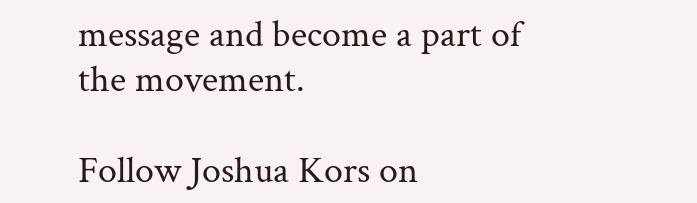message and become a part of the movement.

Follow Joshua Kors on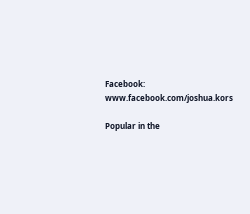Facebook: www.facebook.com/joshua.kors

Popular in the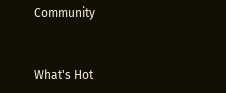Community


What's Hot